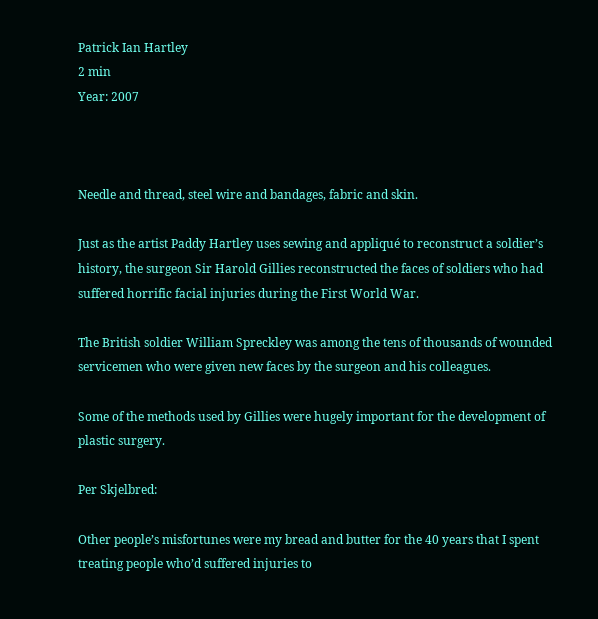Patrick Ian Hartley
2 min
Year: 2007



Needle and thread, steel wire and bandages, fabric and skin.

Just as the artist Paddy Hartley uses sewing and appliqué to reconstruct a soldier’s history, the surgeon Sir Harold Gillies reconstructed the faces of soldiers who had suffered horrific facial injuries during the First World War.

The British soldier William Spreckley was among the tens of thousands of wounded servicemen who were given new faces by the surgeon and his colleagues.

Some of the methods used by Gillies were hugely important for the development of plastic surgery.

Per Skjelbred:

Other people’s misfortunes were my bread and butter for the 40 years that I spent treating people who’d suffered injuries to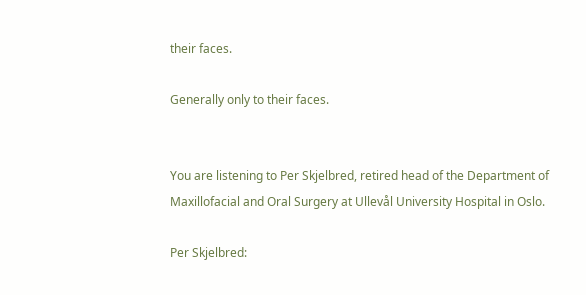their faces.

Generally only to their faces.


You are listening to Per Skjelbred, retired head of the Department of Maxillofacial and Oral Surgery at Ullevål University Hospital in Oslo.

Per Skjelbred: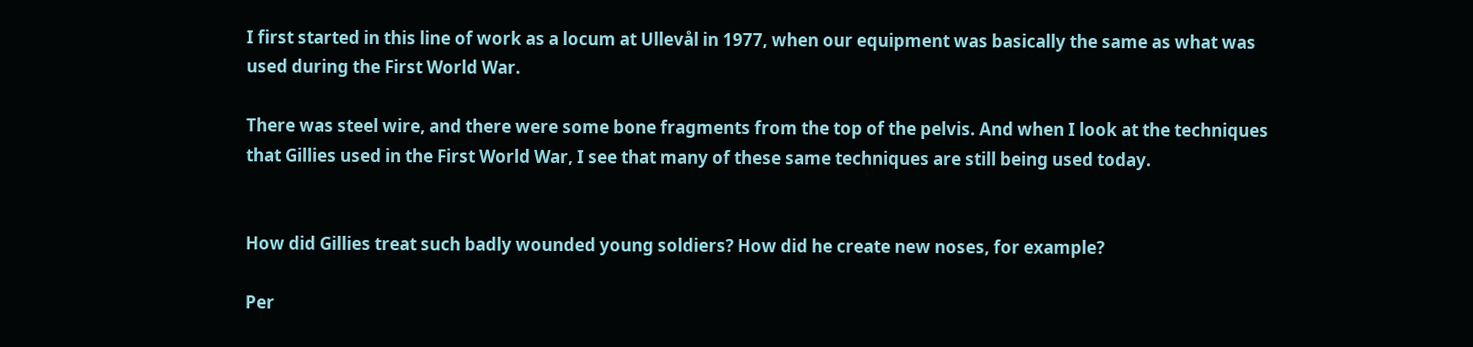I first started in this line of work as a locum at Ullevål in 1977, when our equipment was basically the same as what was used during the First World War.

There was steel wire, and there were some bone fragments from the top of the pelvis. And when I look at the techniques that Gillies used in the First World War, I see that many of these same techniques are still being used today.


How did Gillies treat such badly wounded young soldiers? How did he create new noses, for example?

Per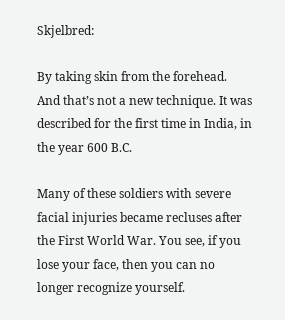Skjelbred:

By taking skin from the forehead. And that’s not a new technique. It was described for the first time in India, in the year 600 B.C.

Many of these soldiers with severe facial injuries became recluses after the First World War. You see, if you lose your face, then you can no longer recognize yourself.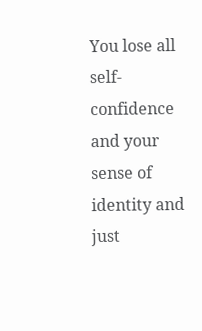You lose all self-confidence and your sense of identity and just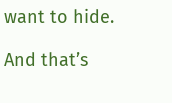want to hide.

And that’s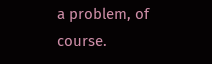a problem, of course.